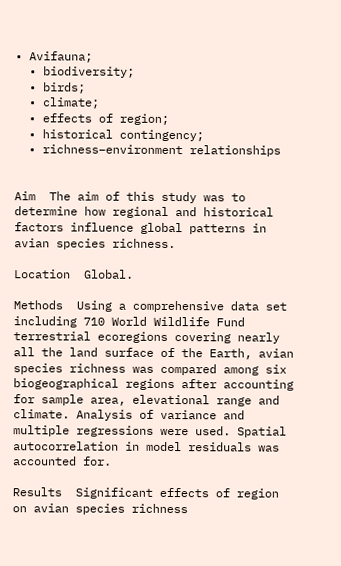• Avifauna;
  • biodiversity;
  • birds;
  • climate;
  • effects of region;
  • historical contingency;
  • richness–environment relationships


Aim  The aim of this study was to determine how regional and historical factors influence global patterns in avian species richness.

Location  Global.

Methods  Using a comprehensive data set including 710 World Wildlife Fund terrestrial ecoregions covering nearly all the land surface of the Earth, avian species richness was compared among six biogeographical regions after accounting for sample area, elevational range and climate. Analysis of variance and multiple regressions were used. Spatial autocorrelation in model residuals was accounted for.

Results  Significant effects of region on avian species richness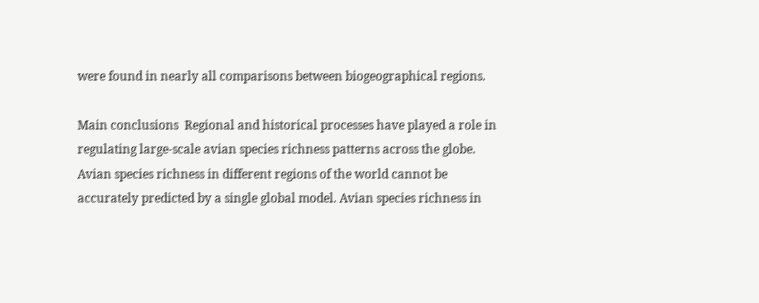were found in nearly all comparisons between biogeographical regions.

Main conclusions  Regional and historical processes have played a role in regulating large-scale avian species richness patterns across the globe. Avian species richness in different regions of the world cannot be accurately predicted by a single global model. Avian species richness in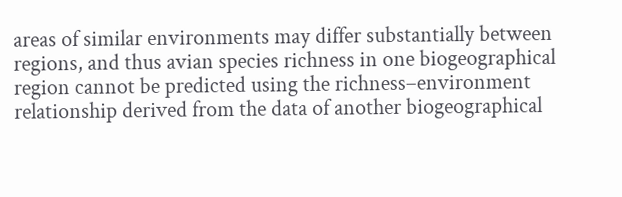areas of similar environments may differ substantially between regions, and thus avian species richness in one biogeographical region cannot be predicted using the richness–environment relationship derived from the data of another biogeographical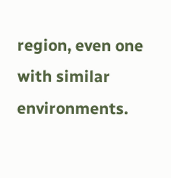region, even one with similar environments.